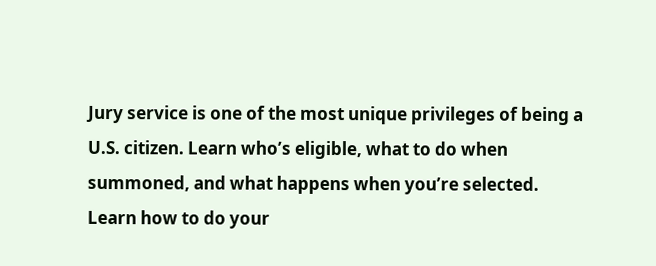Jury service is one of the most unique privileges of being a U.S. citizen. Learn who’s eligible, what to do when summoned, and what happens when you’re selected. Learn how to do your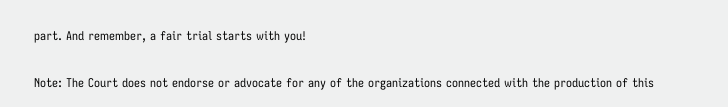part. And remember, a fair trial starts with you!

Note: The Court does not endorse or advocate for any of the organizations connected with the production of this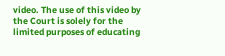video. The use of this video by the Court is solely for the limited purposes of educating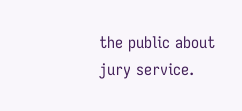the public about jury service.